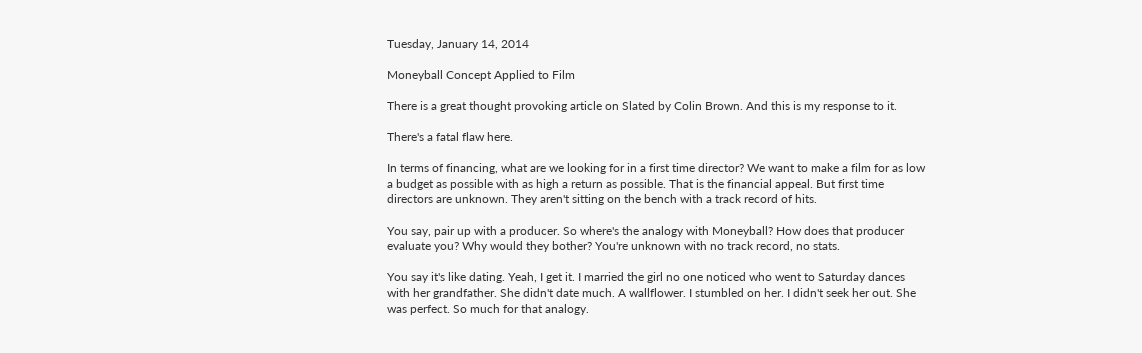Tuesday, January 14, 2014

Moneyball Concept Applied to Film

There is a great thought provoking article on Slated by Colin Brown. And this is my response to it.

There's a fatal flaw here.

In terms of financing, what are we looking for in a first time director? We want to make a film for as low a budget as possible with as high a return as possible. That is the financial appeal. But first time directors are unknown. They aren't sitting on the bench with a track record of hits.

You say, pair up with a producer. So where's the analogy with Moneyball? How does that producer evaluate you? Why would they bother? You're unknown with no track record, no stats.

You say it's like dating. Yeah, I get it. I married the girl no one noticed who went to Saturday dances with her grandfather. She didn't date much. A wallflower. I stumbled on her. I didn't seek her out. She was perfect. So much for that analogy.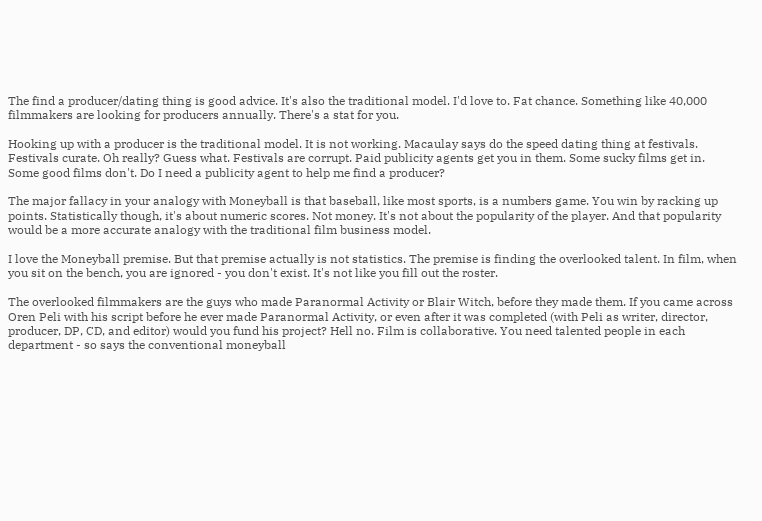The find a producer/dating thing is good advice. It's also the traditional model. I'd love to. Fat chance. Something like 40,000 filmmakers are looking for producers annually. There's a stat for you.

Hooking up with a producer is the traditional model. It is not working. Macaulay says do the speed dating thing at festivals. Festivals curate. Oh really? Guess what. Festivals are corrupt. Paid publicity agents get you in them. Some sucky films get in. Some good films don't. Do I need a publicity agent to help me find a producer?

The major fallacy in your analogy with Moneyball is that baseball, like most sports, is a numbers game. You win by racking up points. Statistically though, it's about numeric scores. Not money. It's not about the popularity of the player. And that popularity would be a more accurate analogy with the traditional film business model.

I love the Moneyball premise. But that premise actually is not statistics. The premise is finding the overlooked talent. In film, when you sit on the bench, you are ignored - you don't exist. It's not like you fill out the roster.

The overlooked filmmakers are the guys who made Paranormal Activity or Blair Witch, before they made them. If you came across Oren Peli with his script before he ever made Paranormal Activity, or even after it was completed (with Peli as writer, director, producer, DP, CD, and editor) would you fund his project? Hell no. Film is collaborative. You need talented people in each department - so says the conventional moneyball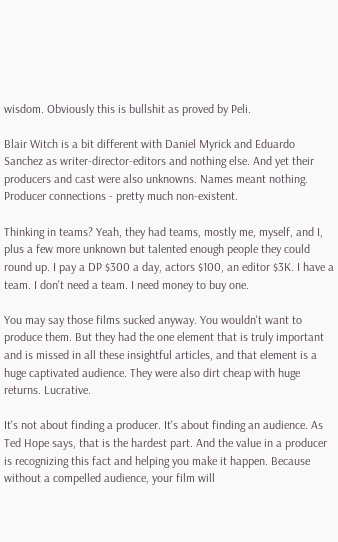wisdom. Obviously this is bullshit as proved by Peli.

Blair Witch is a bit different with Daniel Myrick and Eduardo Sanchez as writer-director-editors and nothing else. And yet their producers and cast were also unknowns. Names meant nothing. Producer connections - pretty much non-existent.

Thinking in teams? Yeah, they had teams, mostly me, myself, and I, plus a few more unknown but talented enough people they could round up. I pay a DP $300 a day, actors $100, an editor $3K. I have a team. I don't need a team. I need money to buy one.

You may say those films sucked anyway. You wouldn't want to produce them. But they had the one element that is truly important and is missed in all these insightful articles, and that element is a huge captivated audience. They were also dirt cheap with huge returns. Lucrative.

It's not about finding a producer. It's about finding an audience. As Ted Hope says, that is the hardest part. And the value in a producer is recognizing this fact and helping you make it happen. Because without a compelled audience, your film will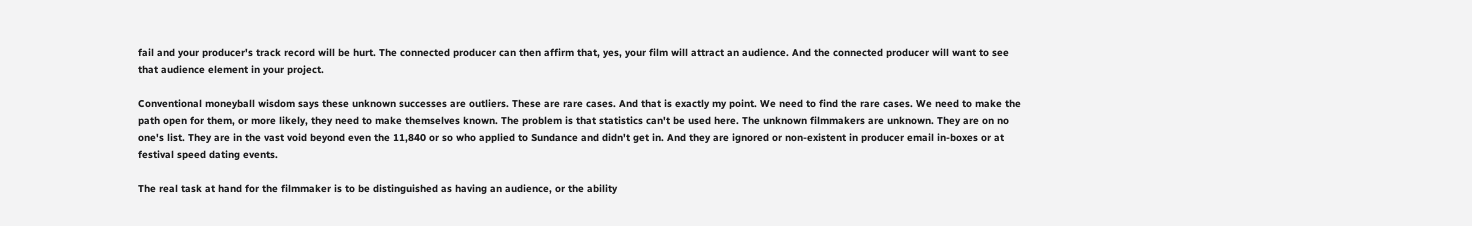fail and your producer's track record will be hurt. The connected producer can then affirm that, yes, your film will attract an audience. And the connected producer will want to see that audience element in your project.

Conventional moneyball wisdom says these unknown successes are outliers. These are rare cases. And that is exactly my point. We need to find the rare cases. We need to make the path open for them, or more likely, they need to make themselves known. The problem is that statistics can't be used here. The unknown filmmakers are unknown. They are on no one's list. They are in the vast void beyond even the 11,840 or so who applied to Sundance and didn't get in. And they are ignored or non-existent in producer email in-boxes or at festival speed dating events.

The real task at hand for the filmmaker is to be distinguished as having an audience, or the ability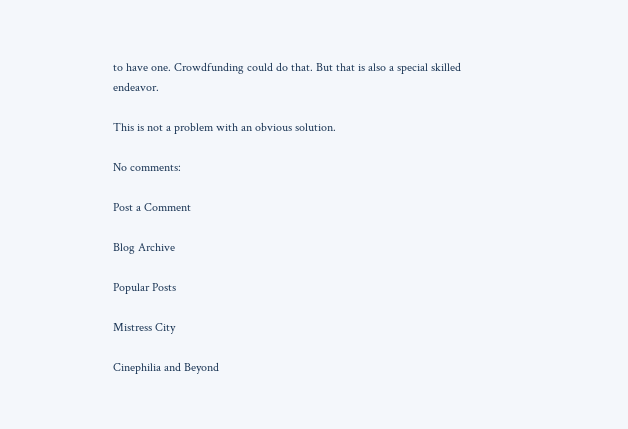to have one. Crowdfunding could do that. But that is also a special skilled endeavor.

This is not a problem with an obvious solution.

No comments:

Post a Comment

Blog Archive

Popular Posts

Mistress City

Cinephilia and Beyond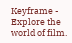Keyframe - Explore the world of film.